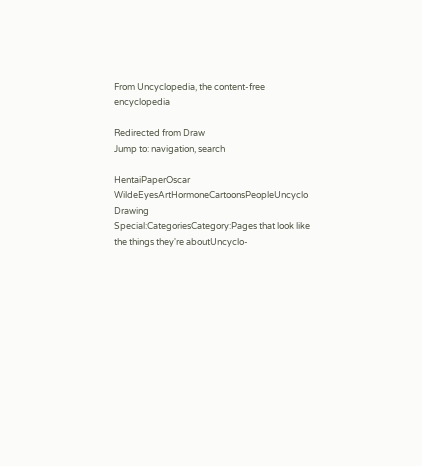From Uncyclopedia, the content-free encyclopedia

Redirected from Draw
Jump to: navigation, search

HentaiPaperOscar WildeEyesArtHormoneCartoonsPeopleUncyclo Drawing
Special:CategoriesCategory:Pages that look like the things they're aboutUncyclo-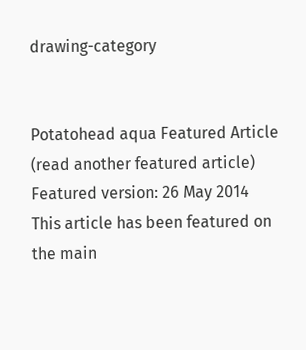drawing-category


Potatohead aqua Featured Article  (read another featured article) Featured version: 26 May 2014
This article has been featured on the main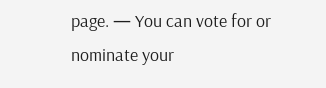page. — You can vote for or nominate your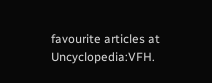favourite articles at Uncyclopedia:VFH.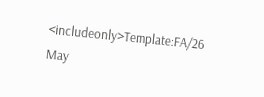<includeonly>Template:FA/26 May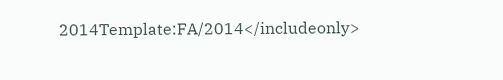2014Template:FA/2014</includeonly>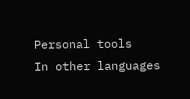Personal tools
In other languages